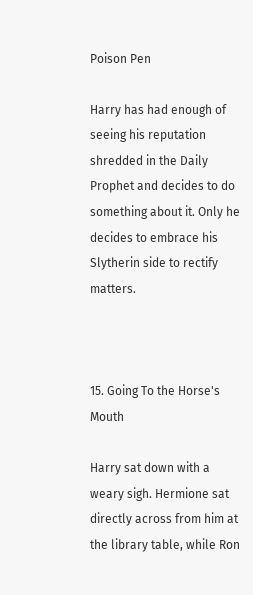Poison Pen

Harry has had enough of seeing his reputation shredded in the Daily Prophet and decides to do something about it. Only he decides to embrace his Slytherin side to rectify matters.



15. Going To the Horse's Mouth

Harry sat down with a weary sigh. Hermione sat directly across from him at the library table, while Ron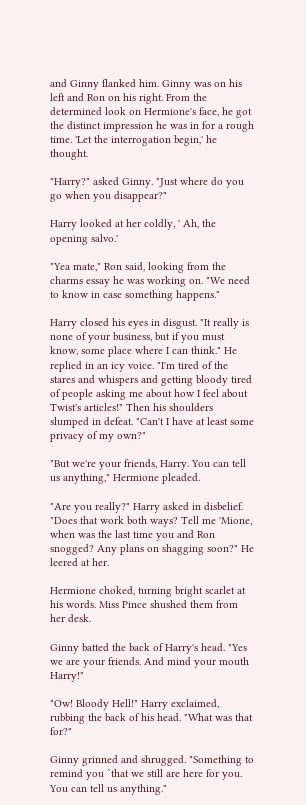and Ginny flanked him. Ginny was on his left and Ron on his right. From the determined look on Hermione's face, he got the distinct impression he was in for a rough time. 'Let the interrogation begin,' he thought.

"Harry?" asked Ginny. "Just where do you go when you disappear?"

Harry looked at her coldly, ' Ah, the opening salvo.'

"Yea mate," Ron said, looking from the charms essay he was working on. "We need to know in case something happens."

Harry closed his eyes in disgust. "It really is none of your business, but if you must know, some place where I can think." He replied in an icy voice. "I'm tired of the stares and whispers and getting bloody tired of people asking me about how I feel about Twist's articles!" Then his shoulders slumped in defeat. "Can't I have at least some privacy of my own?"

"But we're your friends, Harry. You can tell us anything," Hermione pleaded.

"Are you really?" Harry asked in disbelief. "Does that work both ways? Tell me 'Mione, when was the last time you and Ron snogged? Any plans on shagging soon?" He leered at her.

Hermione choked, turning bright scarlet at his words. Miss Pince shushed them from her desk.

Ginny batted the back of Harry's head. "Yes we are your friends. And mind your mouth Harry!"

"Ow! Bloody Hell!" Harry exclaimed, rubbing the back of his head. "What was that for?"

Ginny grinned and shrugged. "Something to remind you `that we still are here for you. You can tell us anything."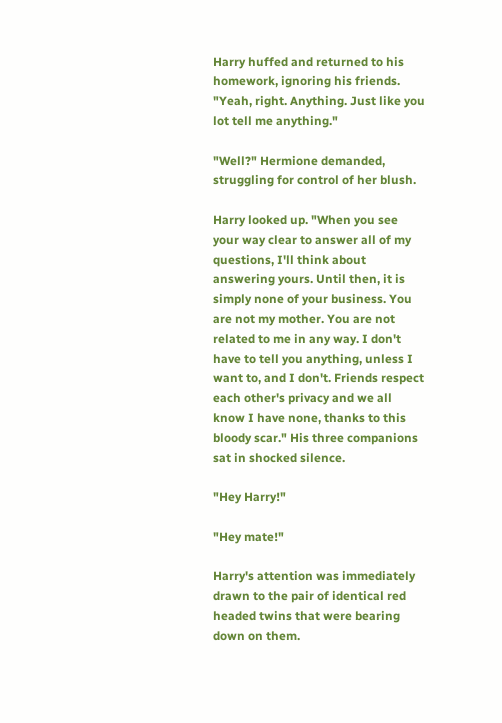Harry huffed and returned to his homework, ignoring his friends. "Yeah, right. Anything. Just like you lot tell me anything."

"Well?" Hermione demanded, struggling for control of her blush.

Harry looked up. "When you see your way clear to answer all of my questions, I'll think about answering yours. Until then, it is simply none of your business. You are not my mother. You are not related to me in any way. I don't have to tell you anything, unless I want to, and I don't. Friends respect each other's privacy and we all know I have none, thanks to this bloody scar." His three companions sat in shocked silence.

"Hey Harry!"

"Hey mate!"

Harry's attention was immediately drawn to the pair of identical red headed twins that were bearing down on them.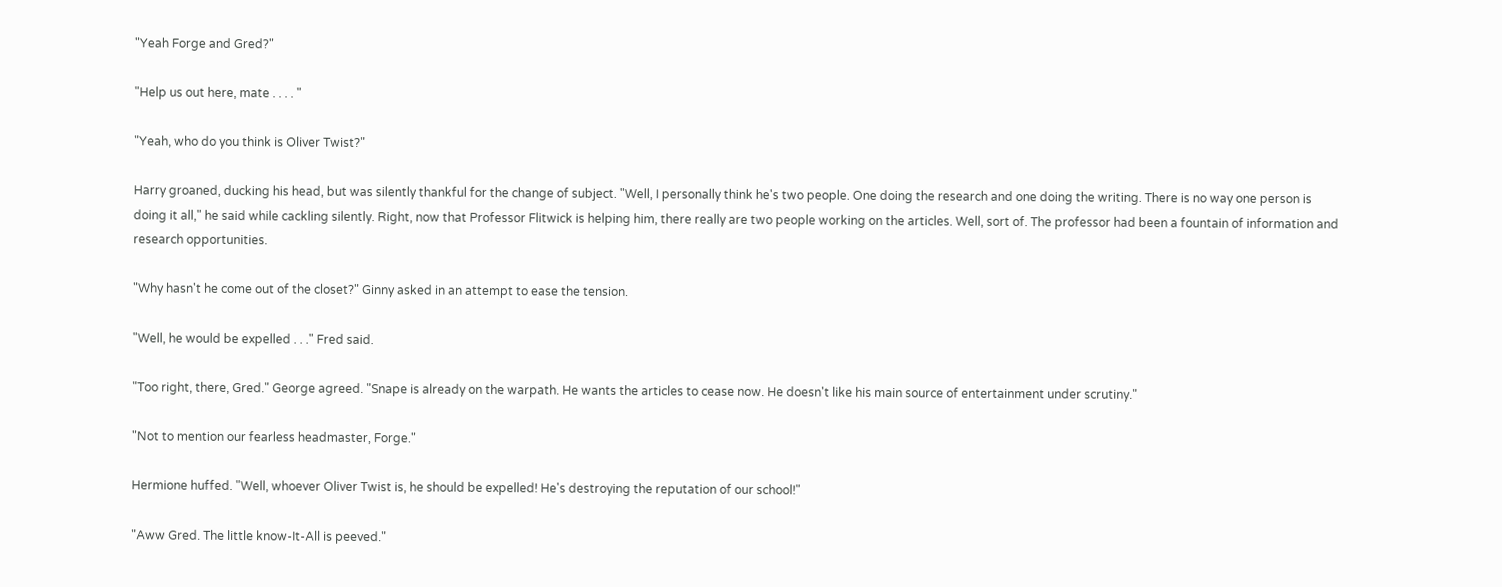"Yeah Forge and Gred?"

"Help us out here, mate . . . . "

"Yeah, who do you think is Oliver Twist?"

Harry groaned, ducking his head, but was silently thankful for the change of subject. "Well, I personally think he's two people. One doing the research and one doing the writing. There is no way one person is doing it all," he said while cackling silently. Right, now that Professor Flitwick is helping him, there really are two people working on the articles. Well, sort of. The professor had been a fountain of information and research opportunities.

"Why hasn't he come out of the closet?" Ginny asked in an attempt to ease the tension.

"Well, he would be expelled . . ." Fred said.

"Too right, there, Gred." George agreed. "Snape is already on the warpath. He wants the articles to cease now. He doesn't like his main source of entertainment under scrutiny."

"Not to mention our fearless headmaster, Forge."

Hermione huffed. "Well, whoever Oliver Twist is, he should be expelled! He's destroying the reputation of our school!"

"Aww Gred. The little know-It-All is peeved."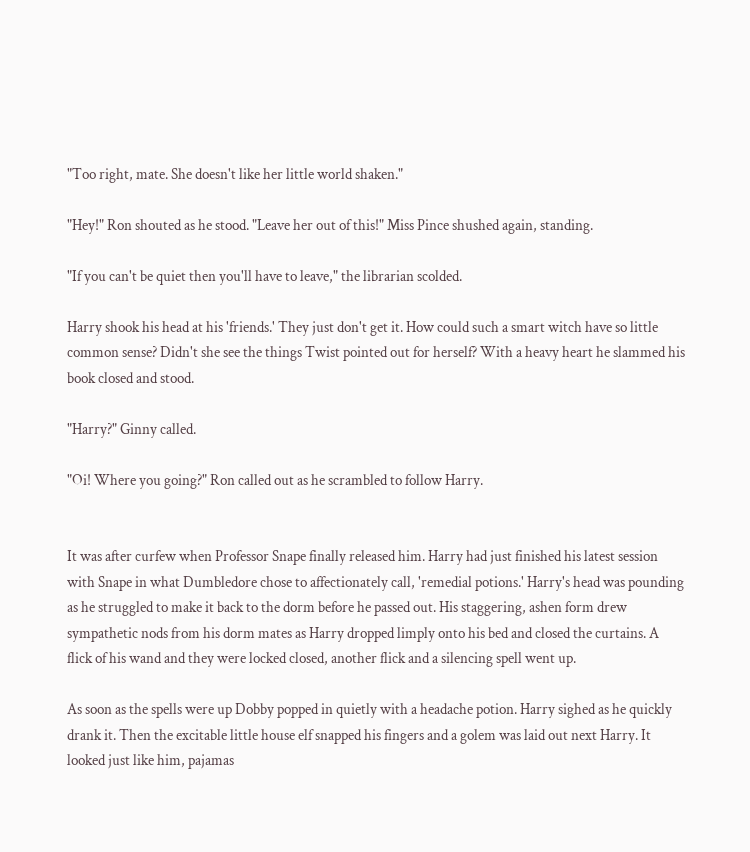"Too right, mate. She doesn't like her little world shaken."

"Hey!" Ron shouted as he stood. "Leave her out of this!" Miss Pince shushed again, standing.

"If you can't be quiet then you'll have to leave," the librarian scolded.

Harry shook his head at his 'friends.' They just don't get it. How could such a smart witch have so little common sense? Didn't she see the things Twist pointed out for herself? With a heavy heart he slammed his book closed and stood.

"Harry?" Ginny called.

"Oi! Where you going?" Ron called out as he scrambled to follow Harry.


It was after curfew when Professor Snape finally released him. Harry had just finished his latest session with Snape in what Dumbledore chose to affectionately call, 'remedial potions.' Harry's head was pounding as he struggled to make it back to the dorm before he passed out. His staggering, ashen form drew sympathetic nods from his dorm mates as Harry dropped limply onto his bed and closed the curtains. A flick of his wand and they were locked closed, another flick and a silencing spell went up.

As soon as the spells were up Dobby popped in quietly with a headache potion. Harry sighed as he quickly drank it. Then the excitable little house elf snapped his fingers and a golem was laid out next Harry. It looked just like him, pajamas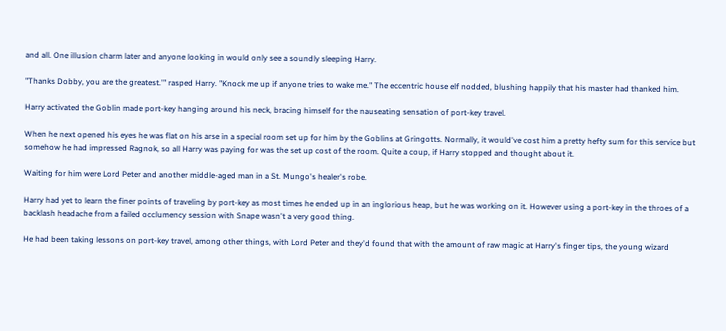and all. One illusion charm later and anyone looking in would only see a soundly sleeping Harry.

"Thanks Dobby, you are the greatest.'" rasped Harry. "Knock me up if anyone tries to wake me." The eccentric house elf nodded, blushing happily that his master had thanked him.

Harry activated the Goblin made port-key hanging around his neck, bracing himself for the nauseating sensation of port-key travel.

When he next opened his eyes he was flat on his arse in a special room set up for him by the Goblins at Gringotts. Normally, it would've cost him a pretty hefty sum for this service but somehow he had impressed Ragnok, so all Harry was paying for was the set up cost of the room. Quite a coup, if Harry stopped and thought about it.

Waiting for him were Lord Peter and another middle-aged man in a St. Mungo's healer's robe.

Harry had yet to learn the finer points of traveling by port-key as most times he ended up in an inglorious heap, but he was working on it. However using a port-key in the throes of a backlash headache from a failed occlumency session with Snape wasn't a very good thing.

He had been taking lessons on port-key travel, among other things, with Lord Peter and they'd found that with the amount of raw magic at Harry's finger tips, the young wizard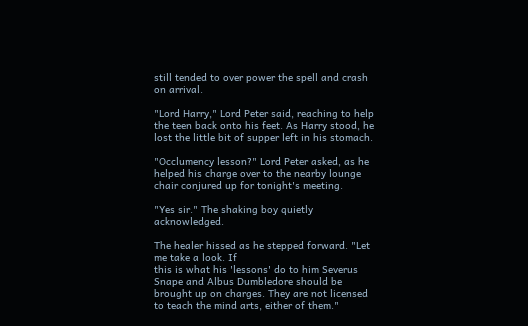still tended to over power the spell and crash on arrival.

"Lord Harry," Lord Peter said, reaching to help the teen back onto his feet. As Harry stood, he lost the little bit of supper left in his stomach.

"Occlumency lesson?" Lord Peter asked, as he helped his charge over to the nearby lounge chair conjured up for tonight's meeting.

"Yes sir." The shaking boy quietly acknowledged.

The healer hissed as he stepped forward. "Let me take a look. If
this is what his 'lessons' do to him Severus Snape and Albus Dumbledore should be brought up on charges. They are not licensed to teach the mind arts, either of them."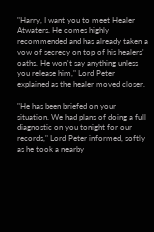"Harry, I want you to meet Healer Atwaters. He comes highly recommended and has already taken a vow of secrecy on top of his healers' oaths. He won't say anything unless you release him," Lord Peter explained as the healer moved closer.

"He has been briefed on your situation. We had plans of doing a full
diagnostic on you tonight for our records," Lord Peter informed, softly as he took a nearby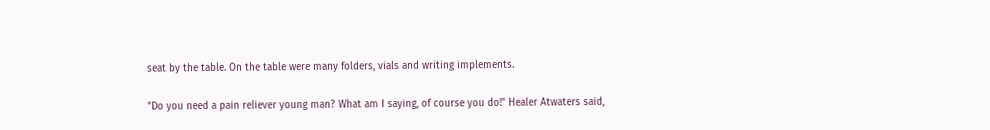seat by the table. On the table were many folders, vials and writing implements.

"Do you need a pain reliever young man? What am I saying, of course you do!" Healer Atwaters said,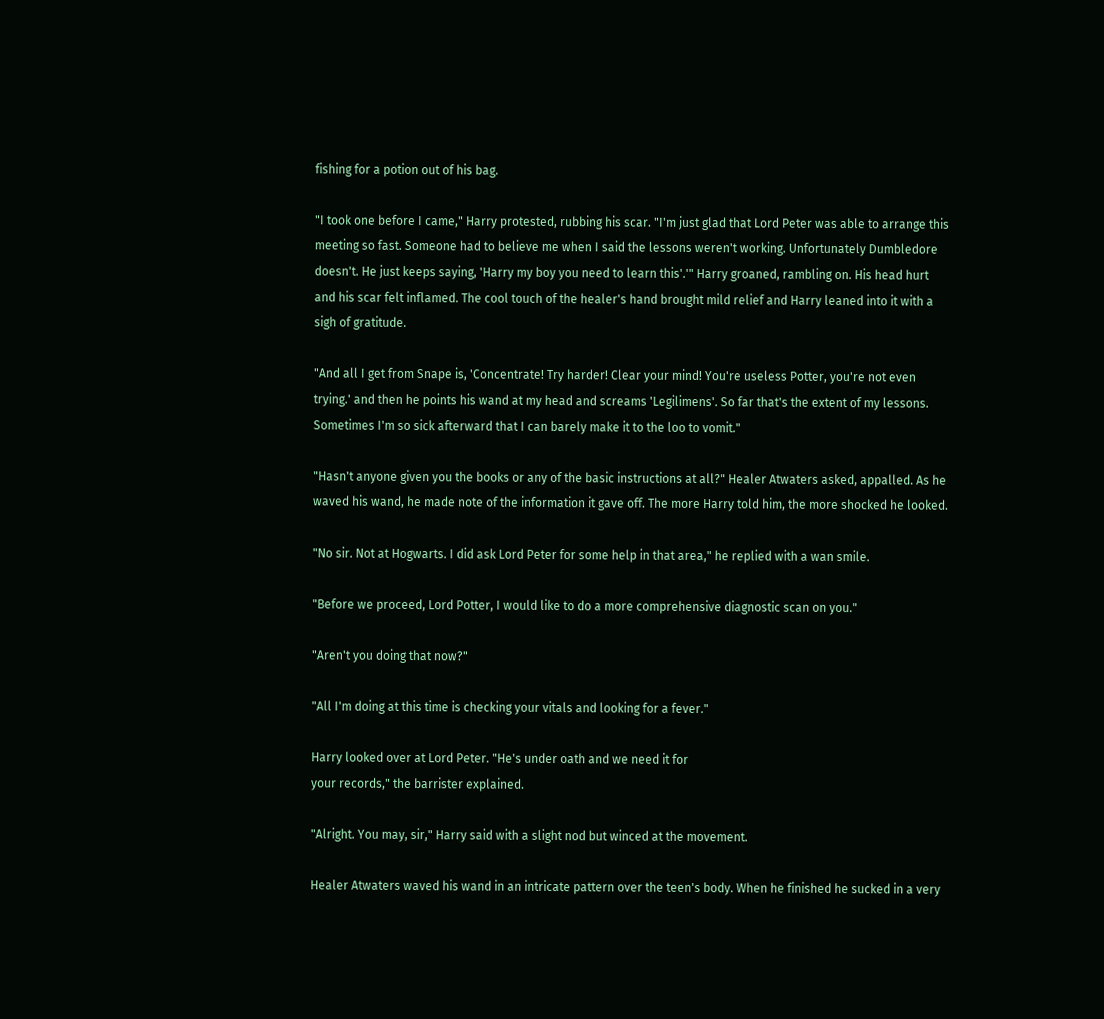fishing for a potion out of his bag.

"I took one before I came," Harry protested, rubbing his scar. "I'm just glad that Lord Peter was able to arrange this meeting so fast. Someone had to believe me when I said the lessons weren't working. Unfortunately Dumbledore doesn't. He just keeps saying, 'Harry my boy you need to learn this'.'" Harry groaned, rambling on. His head hurt and his scar felt inflamed. The cool touch of the healer's hand brought mild relief and Harry leaned into it with a sigh of gratitude.

"And all I get from Snape is, 'Concentrate! Try harder! Clear your mind! You're useless Potter, you're not even trying.' and then he points his wand at my head and screams 'Legilimens'. So far that's the extent of my lessons. Sometimes I'm so sick afterward that I can barely make it to the loo to vomit."

"Hasn't anyone given you the books or any of the basic instructions at all?" Healer Atwaters asked, appalled. As he waved his wand, he made note of the information it gave off. The more Harry told him, the more shocked he looked.

"No sir. Not at Hogwarts. I did ask Lord Peter for some help in that area," he replied with a wan smile.

"Before we proceed, Lord Potter, I would like to do a more comprehensive diagnostic scan on you."

"Aren't you doing that now?"

"All I'm doing at this time is checking your vitals and looking for a fever."

Harry looked over at Lord Peter. "He's under oath and we need it for
your records," the barrister explained.

"Alright. You may, sir," Harry said with a slight nod but winced at the movement.

Healer Atwaters waved his wand in an intricate pattern over the teen's body. When he finished he sucked in a very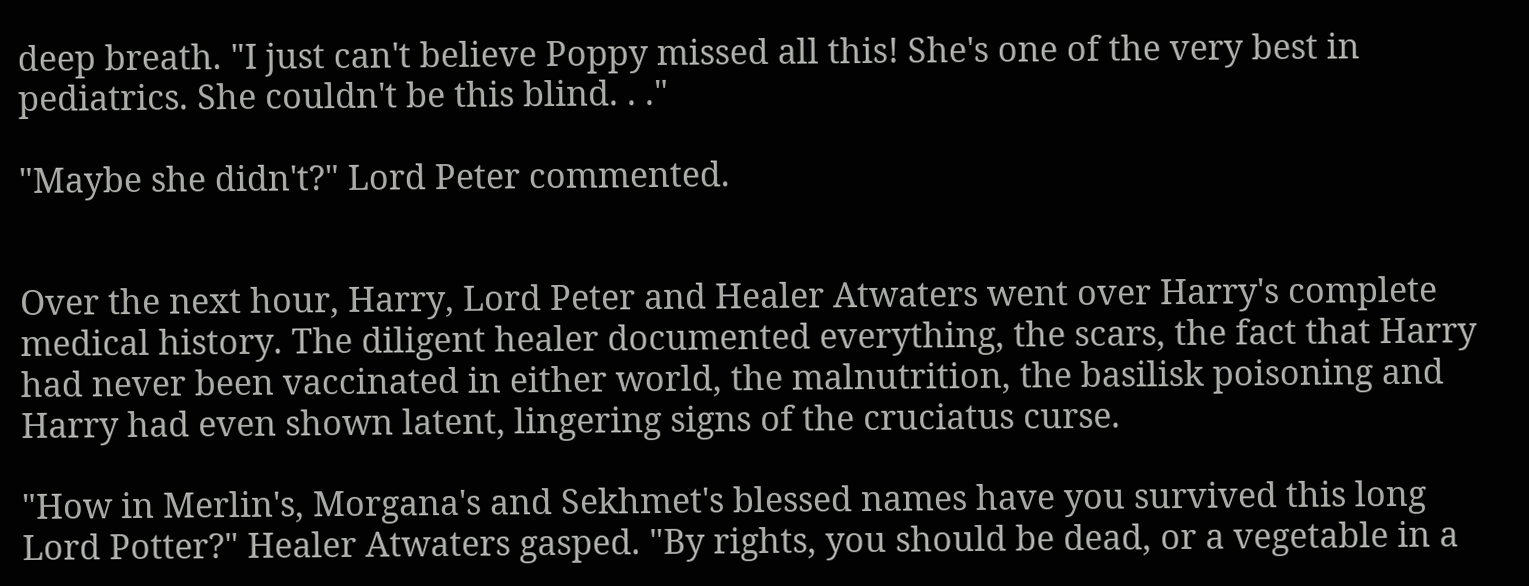deep breath. "I just can't believe Poppy missed all this! She's one of the very best in pediatrics. She couldn't be this blind. . ."

"Maybe she didn't?" Lord Peter commented.


Over the next hour, Harry, Lord Peter and Healer Atwaters went over Harry's complete medical history. The diligent healer documented everything, the scars, the fact that Harry had never been vaccinated in either world, the malnutrition, the basilisk poisoning and Harry had even shown latent, lingering signs of the cruciatus curse.

"How in Merlin's, Morgana's and Sekhmet's blessed names have you survived this long Lord Potter?" Healer Atwaters gasped. "By rights, you should be dead, or a vegetable in a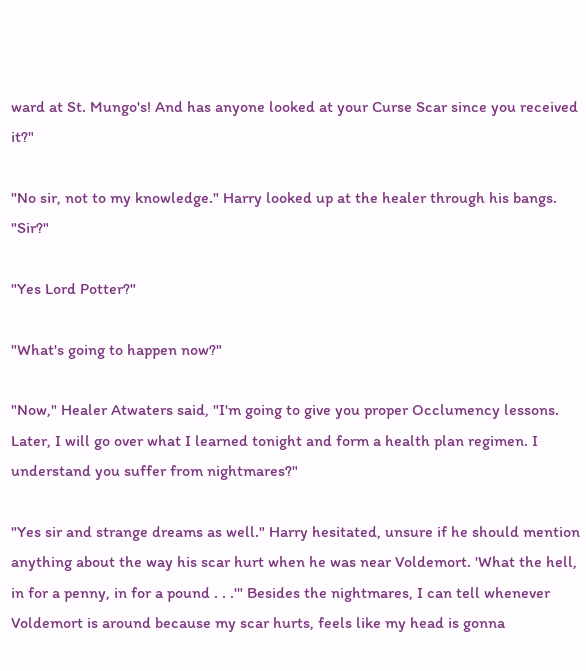ward at St. Mungo's! And has anyone looked at your Curse Scar since you received it?"

"No sir, not to my knowledge." Harry looked up at the healer through his bangs. "Sir?"

"Yes Lord Potter?"

"What's going to happen now?"

"Now," Healer Atwaters said, "I'm going to give you proper Occlumency lessons. Later, I will go over what I learned tonight and form a health plan regimen. I understand you suffer from nightmares?"

"Yes sir and strange dreams as well." Harry hesitated, unsure if he should mention anything about the way his scar hurt when he was near Voldemort. 'What the hell, in for a penny, in for a pound . . .'" Besides the nightmares, I can tell whenever Voldemort is around because my scar hurts, feels like my head is gonna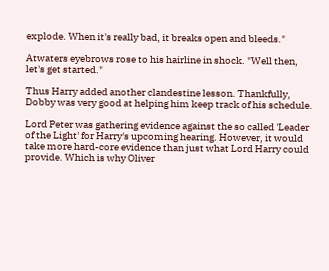explode. When it's really bad, it breaks open and bleeds."

Atwaters eyebrows rose to his hairline in shock. "Well then, let's get started."

Thus Harry added another clandestine lesson. Thankfully, Dobby was very good at helping him keep track of his schedule.

Lord Peter was gathering evidence against the so called 'Leader of the Light' for Harry's upcoming hearing. However, it would take more hard-core evidence than just what Lord Harry could provide. Which is why Oliver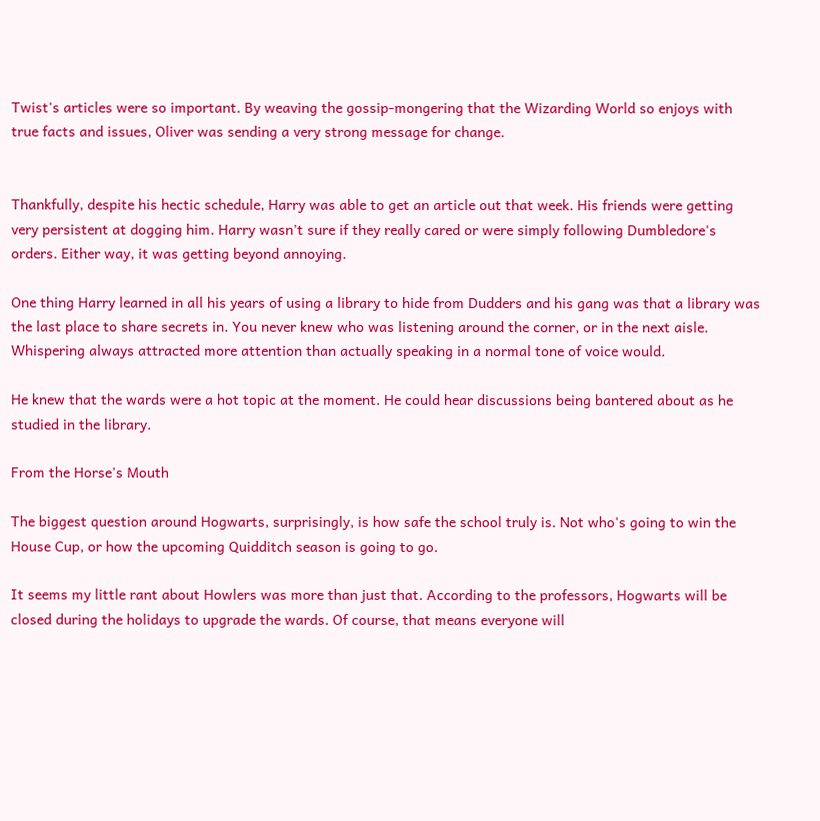Twist's articles were so important. By weaving the gossip-mongering that the Wizarding World so enjoys with true facts and issues, Oliver was sending a very strong message for change.


Thankfully, despite his hectic schedule, Harry was able to get an article out that week. His friends were getting very persistent at dogging him. Harry wasn't sure if they really cared or were simply following Dumbledore's orders. Either way, it was getting beyond annoying.

One thing Harry learned in all his years of using a library to hide from Dudders and his gang was that a library was the last place to share secrets in. You never knew who was listening around the corner, or in the next aisle. Whispering always attracted more attention than actually speaking in a normal tone of voice would.

He knew that the wards were a hot topic at the moment. He could hear discussions being bantered about as he studied in the library.

From the Horse's Mouth

The biggest question around Hogwarts, surprisingly, is how safe the school truly is. Not who's going to win the House Cup, or how the upcoming Quidditch season is going to go.

It seems my little rant about Howlers was more than just that. According to the professors, Hogwarts will be closed during the holidays to upgrade the wards. Of course, that means everyone will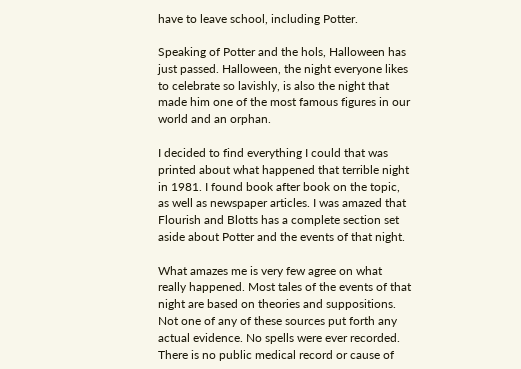have to leave school, including Potter.

Speaking of Potter and the hols, Halloween has just passed. Halloween, the night everyone likes to celebrate so lavishly, is also the night that made him one of the most famous figures in our world and an orphan.

I decided to find everything I could that was printed about what happened that terrible night in 1981. I found book after book on the topic, as well as newspaper articles. I was amazed that Flourish and Blotts has a complete section set aside about Potter and the events of that night.

What amazes me is very few agree on what really happened. Most tales of the events of that night are based on theories and suppositions. Not one of any of these sources put forth any actual evidence. No spells were ever recorded. There is no public medical record or cause of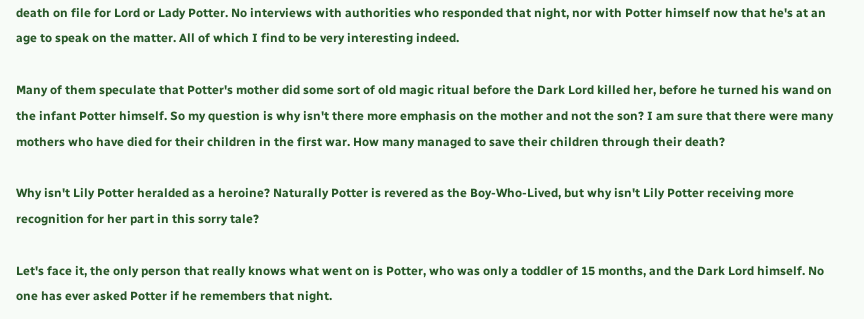death on file for Lord or Lady Potter. No interviews with authorities who responded that night, nor with Potter himself now that he's at an age to speak on the matter. All of which I find to be very interesting indeed.

Many of them speculate that Potter's mother did some sort of old magic ritual before the Dark Lord killed her, before he turned his wand on the infant Potter himself. So my question is why isn't there more emphasis on the mother and not the son? I am sure that there were many mothers who have died for their children in the first war. How many managed to save their children through their death?

Why isn't Lily Potter heralded as a heroine? Naturally Potter is revered as the Boy-Who-Lived, but why isn't Lily Potter receiving more recognition for her part in this sorry tale?

Let's face it, the only person that really knows what went on is Potter, who was only a toddler of 15 months, and the Dark Lord himself. No one has ever asked Potter if he remembers that night.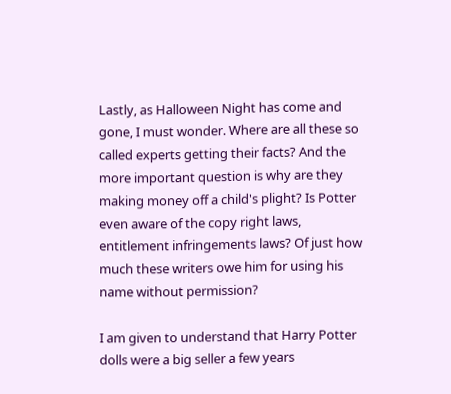Lastly, as Halloween Night has come and gone, I must wonder. Where are all these so called experts getting their facts? And the more important question is why are they making money off a child's plight? Is Potter even aware of the copy right laws, entitlement infringements laws? Of just how much these writers owe him for using his name without permission?

I am given to understand that Harry Potter dolls were a big seller a few years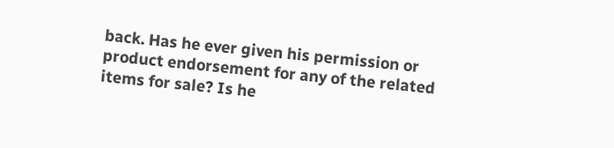back. Has he ever given his permission or product endorsement for any of the related items for sale? Is he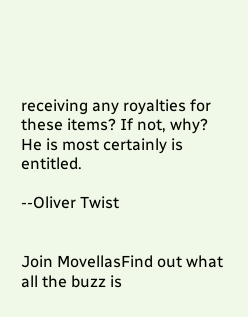receiving any royalties for these items? If not, why? He is most certainly is entitled.

--Oliver Twist


Join MovellasFind out what all the buzz is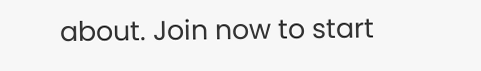about. Join now to start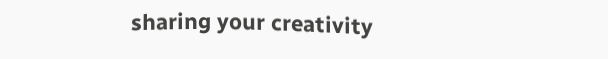sharing your creativity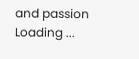and passion
Loading ...